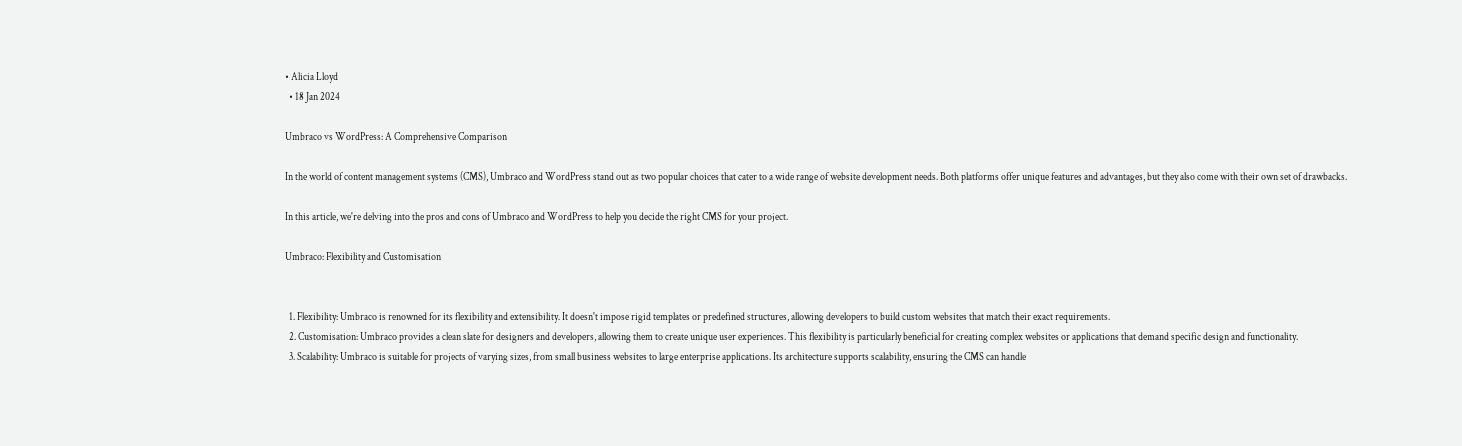• Alicia Lloyd
  • 18 Jan 2024

Umbraco vs WordPress: A Comprehensive Comparison

In the world of content management systems (CMS), Umbraco and WordPress stand out as two popular choices that cater to a wide range of website development needs. Both platforms offer unique features and advantages, but they also come with their own set of drawbacks.

In this article, we're delving into the pros and cons of Umbraco and WordPress to help you decide the right CMS for your project.

Umbraco: Flexibility and Customisation


  1. Flexibility: Umbraco is renowned for its flexibility and extensibility. It doesn't impose rigid templates or predefined structures, allowing developers to build custom websites that match their exact requirements.
  2. Customisation: Umbraco provides a clean slate for designers and developers, allowing them to create unique user experiences. This flexibility is particularly beneficial for creating complex websites or applications that demand specific design and functionality.
  3. Scalability: Umbraco is suitable for projects of varying sizes, from small business websites to large enterprise applications. Its architecture supports scalability, ensuring the CMS can handle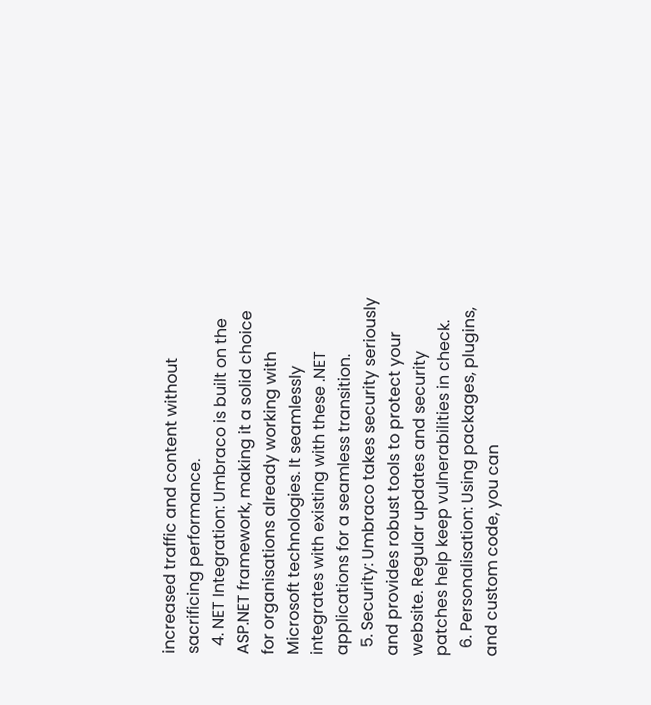increased traffic and content without sacrificing performance.
  4. NET Integration: Umbraco is built on the ASP.NET framework, making it a solid choice for organisations already working with Microsoft technologies. It seamlessly integrates with existing with these .NET applications for a seamless transition.
  5. Security: Umbraco takes security seriously and provides robust tools to protect your website. Regular updates and security patches help keep vulnerabilities in check.
  6. Personalisation: Using packages, plugins, and custom code, you can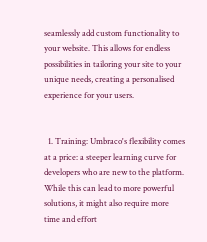seamlessly add custom functionality to your website. This allows for endless possibilities in tailoring your site to your unique needs, creating a personalised experience for your users.


  1. Training: Umbraco's flexibility comes at a price: a steeper learning curve for developers who are new to the platform. While this can lead to more powerful solutions, it might also require more time and effort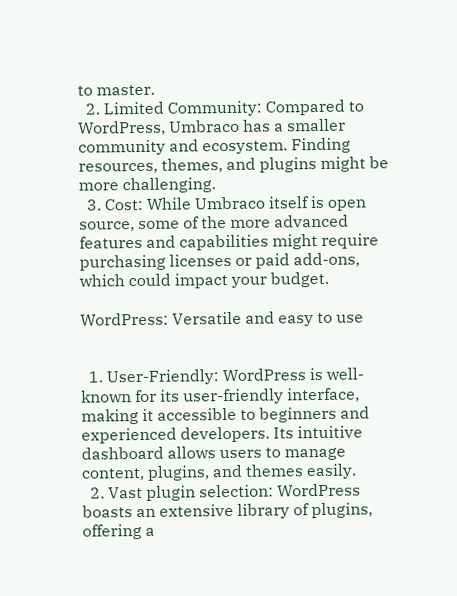to master.
  2. Limited Community: Compared to WordPress, Umbraco has a smaller community and ecosystem. Finding resources, themes, and plugins might be more challenging.
  3. Cost: While Umbraco itself is open source, some of the more advanced features and capabilities might require purchasing licenses or paid add-ons, which could impact your budget.

WordPress: Versatile and easy to use


  1. User-Friendly: WordPress is well-known for its user-friendly interface, making it accessible to beginners and experienced developers. Its intuitive dashboard allows users to manage content, plugins, and themes easily.
  2. Vast plugin selection: WordPress boasts an extensive library of plugins, offering a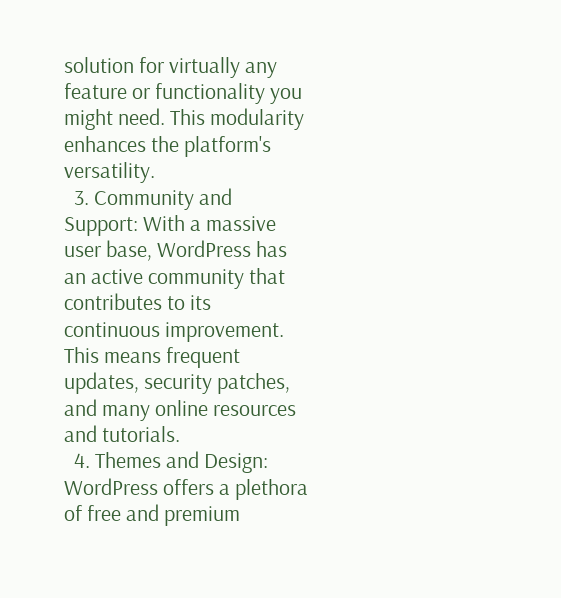solution for virtually any feature or functionality you might need. This modularity enhances the platform's versatility.
  3. Community and Support: With a massive user base, WordPress has an active community that contributes to its continuous improvement. This means frequent updates, security patches, and many online resources and tutorials.
  4. Themes and Design: WordPress offers a plethora of free and premium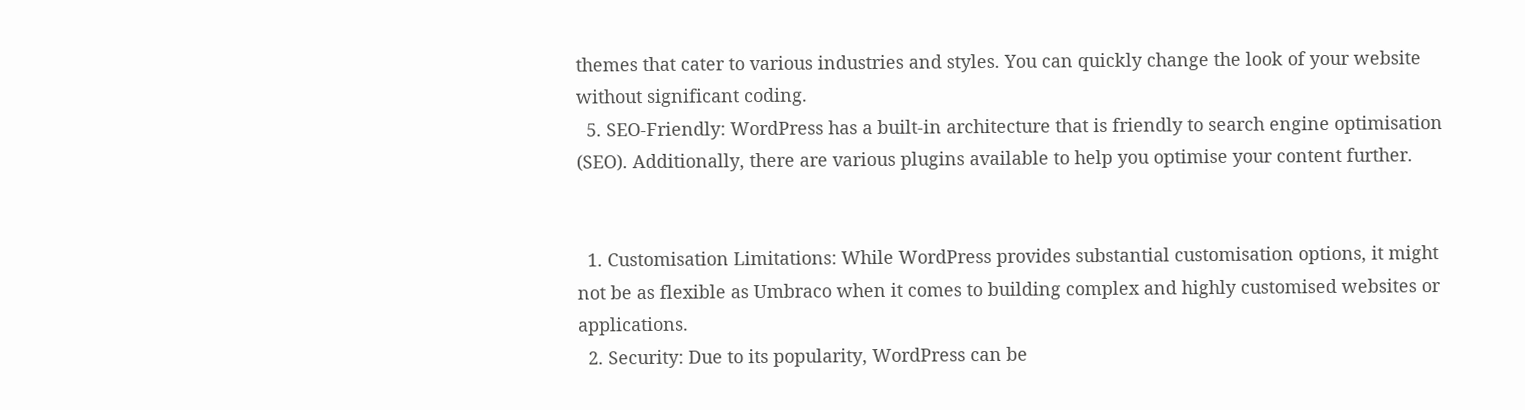themes that cater to various industries and styles. You can quickly change the look of your website without significant coding.
  5. SEO-Friendly: WordPress has a built-in architecture that is friendly to search engine optimisation (SEO). Additionally, there are various plugins available to help you optimise your content further.


  1. Customisation Limitations: While WordPress provides substantial customisation options, it might not be as flexible as Umbraco when it comes to building complex and highly customised websites or applications.
  2. Security: Due to its popularity, WordPress can be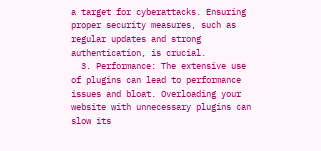a target for cyberattacks. Ensuring proper security measures, such as regular updates and strong authentication, is crucial.
  3. Performance: The extensive use of plugins can lead to performance issues and bloat. Overloading your website with unnecessary plugins can slow its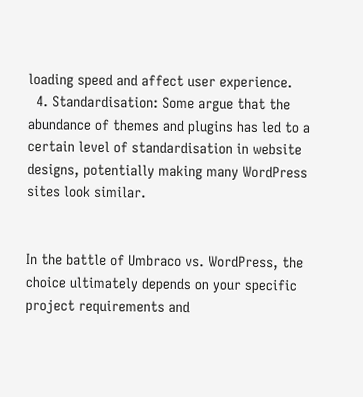loading speed and affect user experience.
  4. Standardisation: Some argue that the abundance of themes and plugins has led to a certain level of standardisation in website designs, potentially making many WordPress sites look similar.


In the battle of Umbraco vs. WordPress, the choice ultimately depends on your specific project requirements and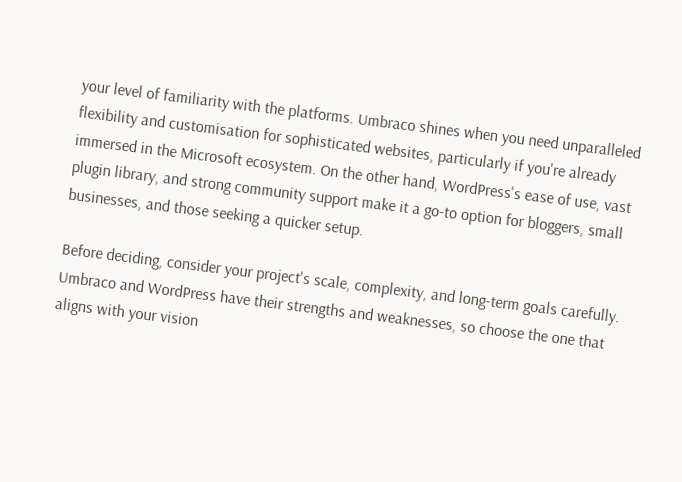your level of familiarity with the platforms. Umbraco shines when you need unparalleled flexibility and customisation for sophisticated websites, particularly if you're already immersed in the Microsoft ecosystem. On the other hand, WordPress's ease of use, vast plugin library, and strong community support make it a go-to option for bloggers, small businesses, and those seeking a quicker setup.

Before deciding, consider your project's scale, complexity, and long-term goals carefully. Umbraco and WordPress have their strengths and weaknesses, so choose the one that aligns with your vision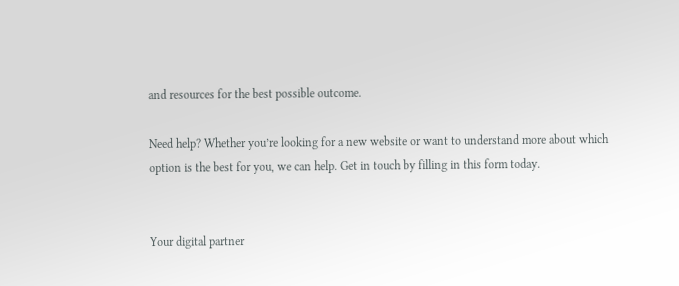and resources for the best possible outcome.

Need help? Whether you’re looking for a new website or want to understand more about which option is the best for you, we can help. Get in touch by filling in this form today.


Your digital partner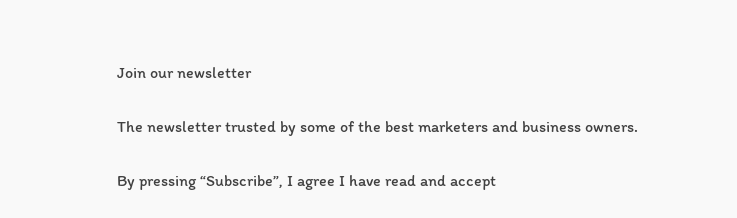Join our newsletter

The newsletter trusted by some of the best marketers and business owners.

By pressing “Subscribe”, I agree I have read and accept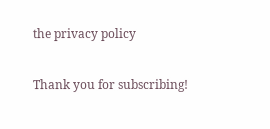the privacy policy

Thank you for subscribing!